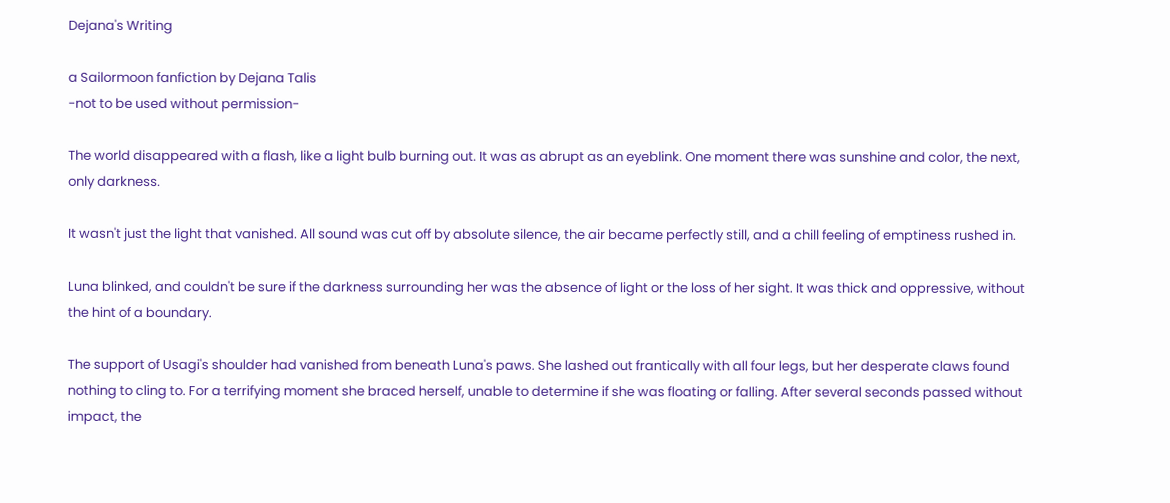Dejana's Writing

a Sailormoon fanfiction by Dejana Talis
-not to be used without permission-

The world disappeared with a flash, like a light bulb burning out. It was as abrupt as an eyeblink. One moment there was sunshine and color, the next, only darkness.

It wasn't just the light that vanished. All sound was cut off by absolute silence, the air became perfectly still, and a chill feeling of emptiness rushed in.

Luna blinked, and couldn't be sure if the darkness surrounding her was the absence of light or the loss of her sight. It was thick and oppressive, without the hint of a boundary.

The support of Usagi's shoulder had vanished from beneath Luna's paws. She lashed out frantically with all four legs, but her desperate claws found nothing to cling to. For a terrifying moment she braced herself, unable to determine if she was floating or falling. After several seconds passed without impact, the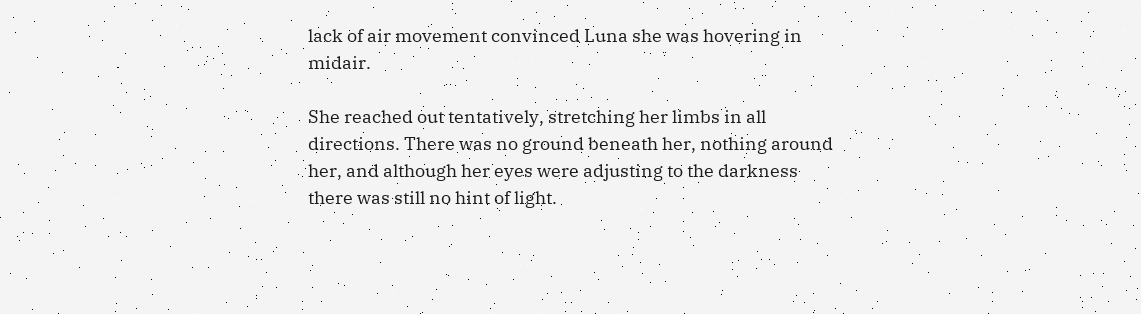lack of air movement convinced Luna she was hovering in midair.

She reached out tentatively, stretching her limbs in all directions. There was no ground beneath her, nothing around her, and although her eyes were adjusting to the darkness there was still no hint of light.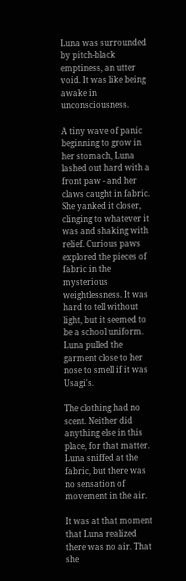Luna was surrounded by pitch-black emptiness, an utter void. It was like being awake in unconsciousness.

A tiny wave of panic beginning to grow in her stomach, Luna lashed out hard with a front paw - and her claws caught in fabric. She yanked it closer, clinging to whatever it was and shaking with relief. Curious paws explored the pieces of fabric in the mysterious weightlessness. It was hard to tell without light, but it seemed to be a school uniform. Luna pulled the garment close to her nose to smell if it was Usagi's.

The clothing had no scent. Neither did anything else in this place, for that matter. Luna sniffed at the fabric, but there was no sensation of movement in the air.

It was at that moment that Luna realized there was no air. That she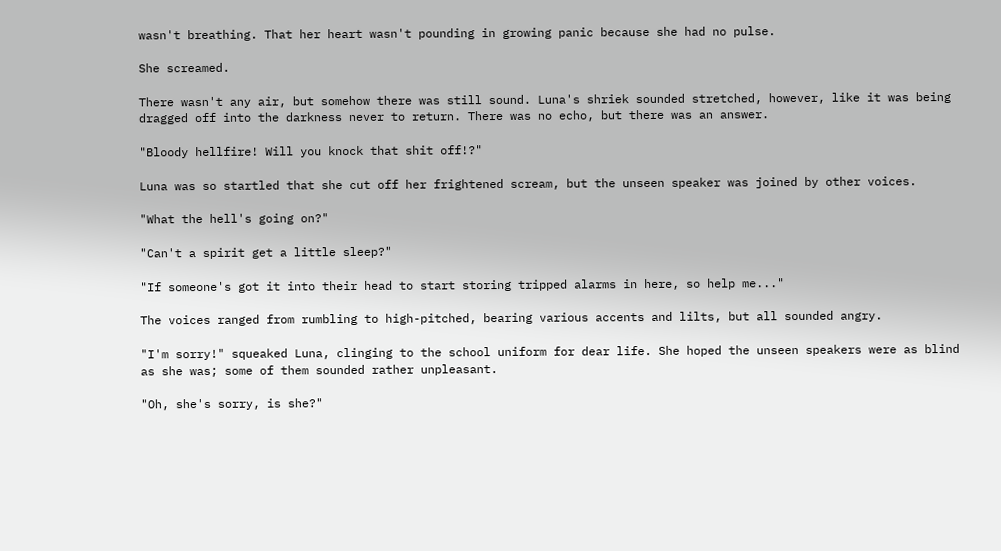wasn't breathing. That her heart wasn't pounding in growing panic because she had no pulse.

She screamed.

There wasn't any air, but somehow there was still sound. Luna's shriek sounded stretched, however, like it was being dragged off into the darkness never to return. There was no echo, but there was an answer.

"Bloody hellfire! Will you knock that shit off!?"

Luna was so startled that she cut off her frightened scream, but the unseen speaker was joined by other voices.

"What the hell's going on?"

"Can't a spirit get a little sleep?"

"If someone's got it into their head to start storing tripped alarms in here, so help me..."

The voices ranged from rumbling to high-pitched, bearing various accents and lilts, but all sounded angry.

"I'm sorry!" squeaked Luna, clinging to the school uniform for dear life. She hoped the unseen speakers were as blind as she was; some of them sounded rather unpleasant.

"Oh, she's sorry, is she?"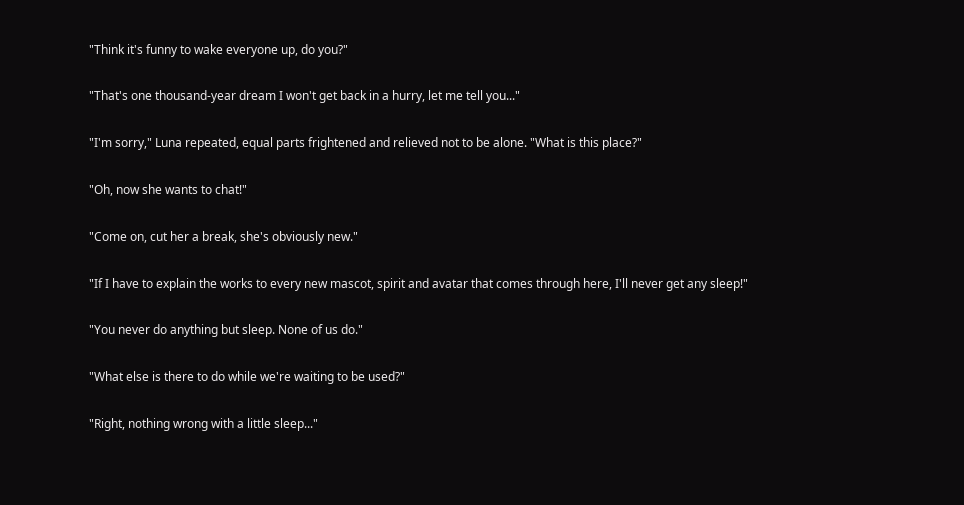"Think it's funny to wake everyone up, do you?"

"That's one thousand-year dream I won't get back in a hurry, let me tell you..."

"I'm sorry," Luna repeated, equal parts frightened and relieved not to be alone. "What is this place?"

"Oh, now she wants to chat!"

"Come on, cut her a break, she's obviously new."

"If I have to explain the works to every new mascot, spirit and avatar that comes through here, I'll never get any sleep!"

"You never do anything but sleep. None of us do."

"What else is there to do while we're waiting to be used?"

"Right, nothing wrong with a little sleep..."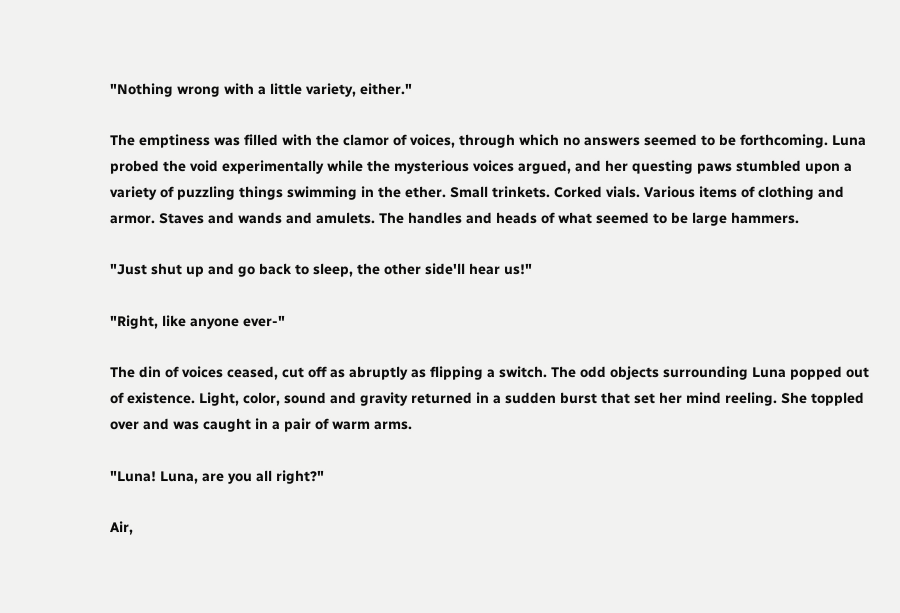"Nothing wrong with a little variety, either."

The emptiness was filled with the clamor of voices, through which no answers seemed to be forthcoming. Luna probed the void experimentally while the mysterious voices argued, and her questing paws stumbled upon a variety of puzzling things swimming in the ether. Small trinkets. Corked vials. Various items of clothing and armor. Staves and wands and amulets. The handles and heads of what seemed to be large hammers.

"Just shut up and go back to sleep, the other side'll hear us!"

"Right, like anyone ever-"

The din of voices ceased, cut off as abruptly as flipping a switch. The odd objects surrounding Luna popped out of existence. Light, color, sound and gravity returned in a sudden burst that set her mind reeling. She toppled over and was caught in a pair of warm arms.

"Luna! Luna, are you all right?"

Air,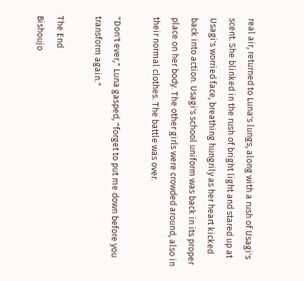real air, returned to Luna's lungs, along with a rush of Usagi's scent. She blinked in the rush of bright light and stared up at Usagi's worried face, breathing hungrily as her heart kicked back into action. Usagi's school uniform was back in its proper place on her body. The other girls were crowded around, also in their normal clothes. The battle was over.

"Don't ever," Luna gasped, "forget to put me down before you transform again."

The End
Bishoujo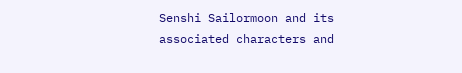Senshi Sailormoon and its associated characters and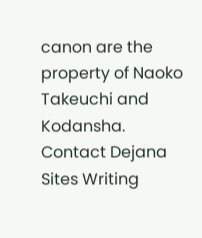canon are the property of Naoko Takeuchi and Kodansha.
Contact Dejana Sites Writing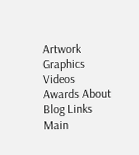Artwork Graphics Videos Awards About Blog Links Main